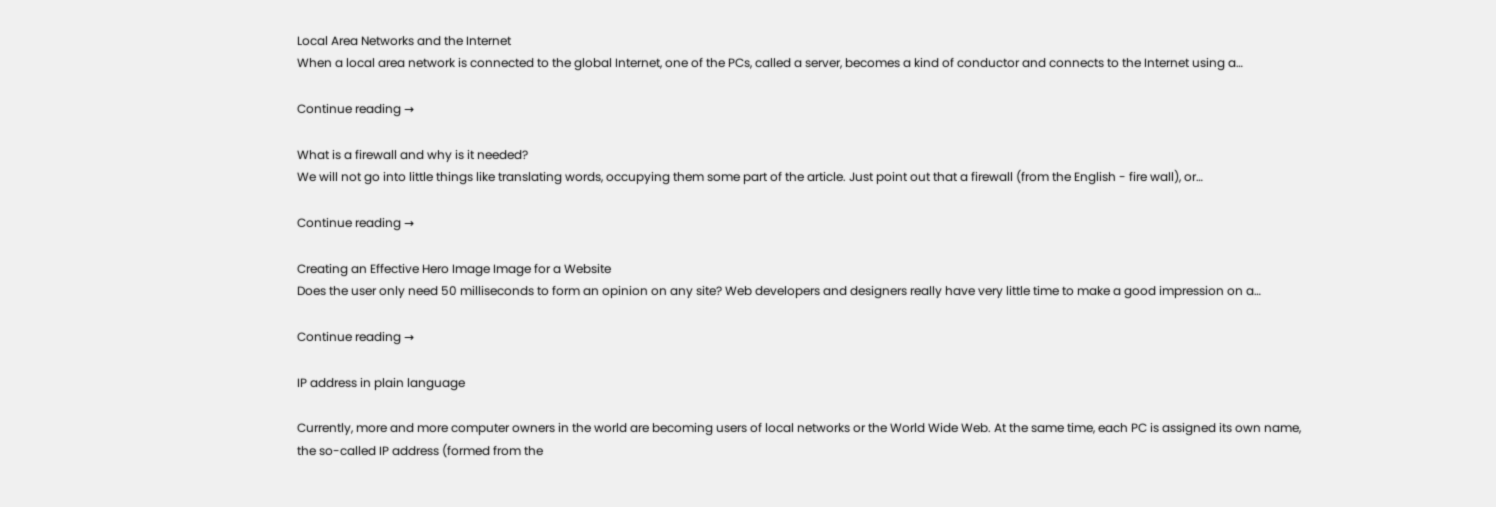Local Area Networks and the Internet
When a local area network is connected to the global Internet, one of the PCs, called a server, becomes a kind of conductor and connects to the Internet using a…

Continue reading →

What is a firewall and why is it needed?
We will not go into little things like translating words, occupying them some part of the article. Just point out that a firewall (from the English - fire wall), or…

Continue reading →

Creating an Effective Hero Image Image for a Website
Does the user only need 50 milliseconds to form an opinion on any site? Web developers and designers really have very little time to make a good impression on a…

Continue reading →

IP address in plain language

Currently, more and more computer owners in the world are becoming users of local networks or the World Wide Web. At the same time, each PC is assigned its own name, the so-called IP address (formed from the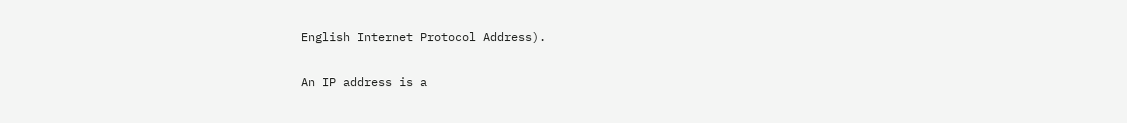English Internet Protocol Address).

An IP address is a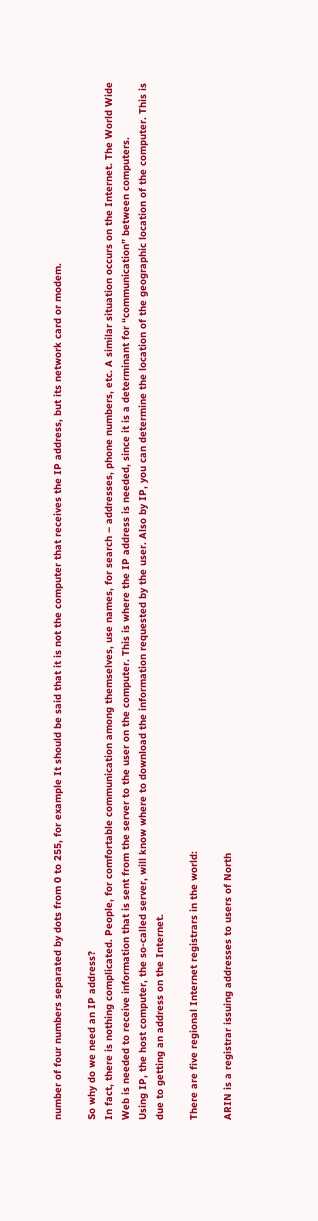number of four numbers separated by dots from 0 to 255, for example It should be said that it is not the computer that receives the IP address, but its network card or modem.

So why do we need an IP address?
In fact, there is nothing complicated. People, for comfortable communication among themselves, use names, for search – addresses, phone numbers, etc. A similar situation occurs on the Internet. The World Wide Web is needed to receive information that is sent from the server to the user on the computer. This is where the IP address is needed, since it is a determinant for “communication” between computers.
Using IP, the host computer, the so-called server, will know where to download the information requested by the user. Also by IP, you can determine the location of the geographic location of the computer. This is due to getting an address on the Internet.

There are five regional Internet registrars in the world:

ARIN is a registrar issuing addresses to users of North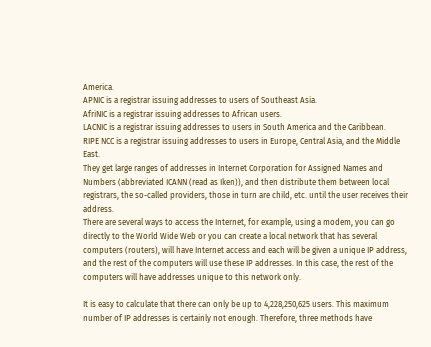America.
APNIC is a registrar issuing addresses to users of Southeast Asia.
AfriNIC is a registrar issuing addresses to African users.
LACNIC is a registrar issuing addresses to users in South America and the Caribbean.
RIPE NCC is a registrar issuing addresses to users in Europe, Central Asia, and the Middle East.
They get large ranges of addresses in Internet Corporation for Assigned Names and Numbers (abbreviated ICANN (read as Iken)), and then distribute them between local registrars, the so-called providers, those in turn are child, etc. until the user receives their address.
There are several ways to access the Internet, for example, using a modem, you can go directly to the World Wide Web or you can create a local network that has several computers (routers), will have Internet access and each will be given a unique IP address, and the rest of the computers will use these IP addresses. In this case, the rest of the computers will have addresses unique to this network only.

It is easy to calculate that there can only be up to 4,228,250,625 users. This maximum number of IP addresses is certainly not enough. Therefore, three methods have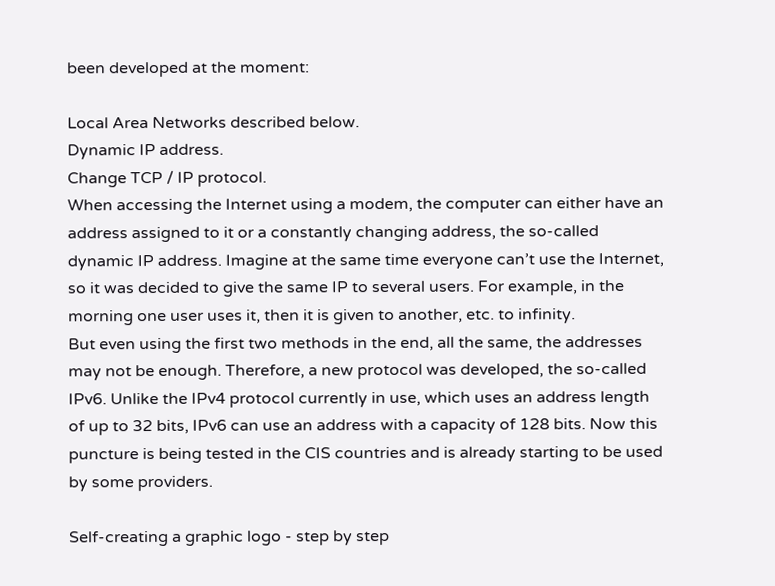been developed at the moment:

Local Area Networks described below.
Dynamic IP address.
Change TCP / IP protocol.
When accessing the Internet using a modem, the computer can either have an address assigned to it or a constantly changing address, the so-called dynamic IP address. Imagine at the same time everyone can’t use the Internet, so it was decided to give the same IP to several users. For example, in the morning one user uses it, then it is given to another, etc. to infinity.
But even using the first two methods in the end, all the same, the addresses may not be enough. Therefore, a new protocol was developed, the so-called IPv6. Unlike the IPv4 protocol currently in use, which uses an address length of up to 32 bits, IPv6 can use an address with a capacity of 128 bits. Now this puncture is being tested in the CIS countries and is already starting to be used by some providers.

Self-creating a graphic logo - step by step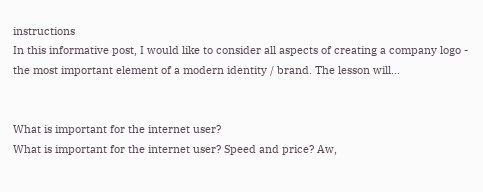instructions
In this informative post, I would like to consider all aspects of creating a company logo - the most important element of a modern identity / brand. The lesson will…


What is important for the internet user?
What is important for the internet user? Speed and price? Aw,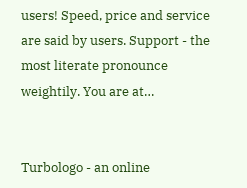users! Speed, price and service are said by users. Support - the most literate pronounce weightily. You are at…


Turbologo - an online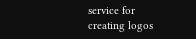service for creating logos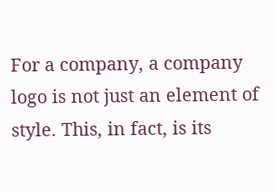For a company, a company logo is not just an element of style. This, in fact, is its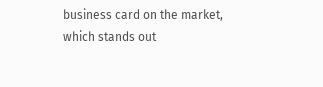business card on the market, which stands out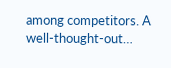among competitors. A well-thought-out…